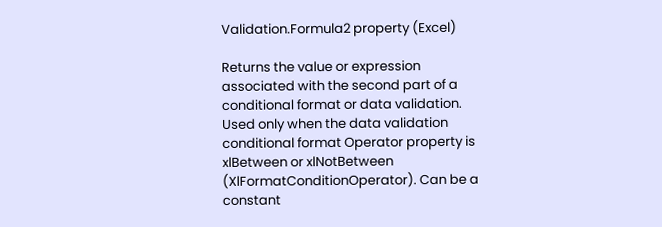Validation.Formula2 property (Excel)

Returns the value or expression associated with the second part of a conditional format or data validation. Used only when the data validation conditional format Operator property is xlBetween or xlNotBetween (XlFormatConditionOperator). Can be a constant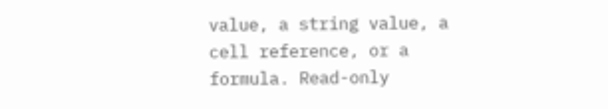value, a string value, a cell reference, or a formula. Read-only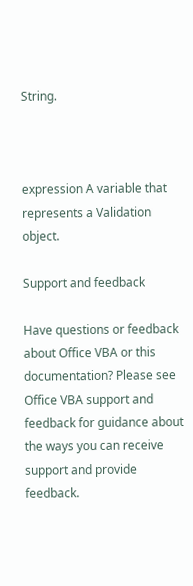String.



expression A variable that represents a Validation object.

Support and feedback

Have questions or feedback about Office VBA or this documentation? Please see Office VBA support and feedback for guidance about the ways you can receive support and provide feedback.